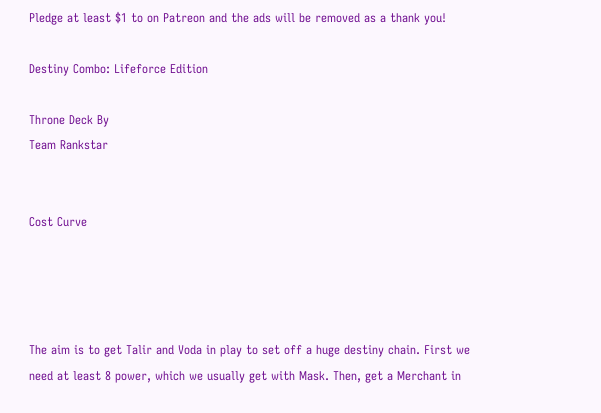Pledge at least $1 to on Patreon and the ads will be removed as a thank you!

Destiny Combo: Lifeforce Edition

Throne Deck By
Team Rankstar


Cost Curve




The aim is to get Talir and Voda in play to set off a huge destiny chain. First we need at least 8 power, which we usually get with Mask. Then, get a Merchant in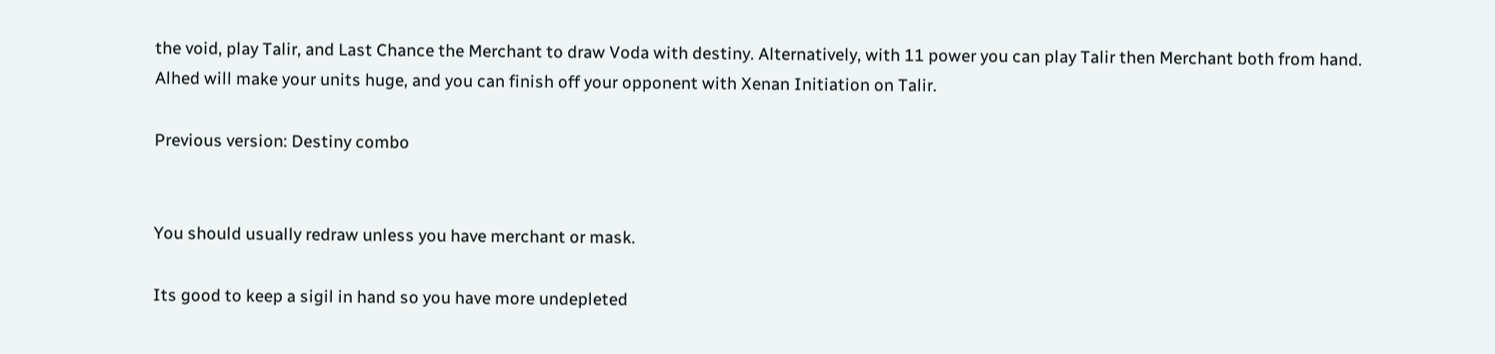the void, play Talir, and Last Chance the Merchant to draw Voda with destiny. Alternatively, with 11 power you can play Talir then Merchant both from hand. Alhed will make your units huge, and you can finish off your opponent with Xenan Initiation on Talir.

Previous version: Destiny combo


You should usually redraw unless you have merchant or mask.

Its good to keep a sigil in hand so you have more undepleted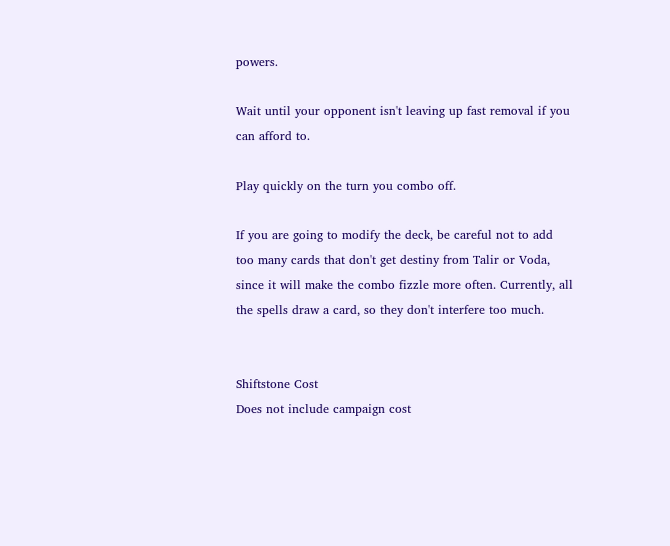powers.

Wait until your opponent isn't leaving up fast removal if you can afford to.

Play quickly on the turn you combo off.

If you are going to modify the deck, be careful not to add too many cards that don't get destiny from Talir or Voda, since it will make the combo fizzle more often. Currently, all the spells draw a card, so they don't interfere too much.


Shiftstone Cost
Does not include campaign cost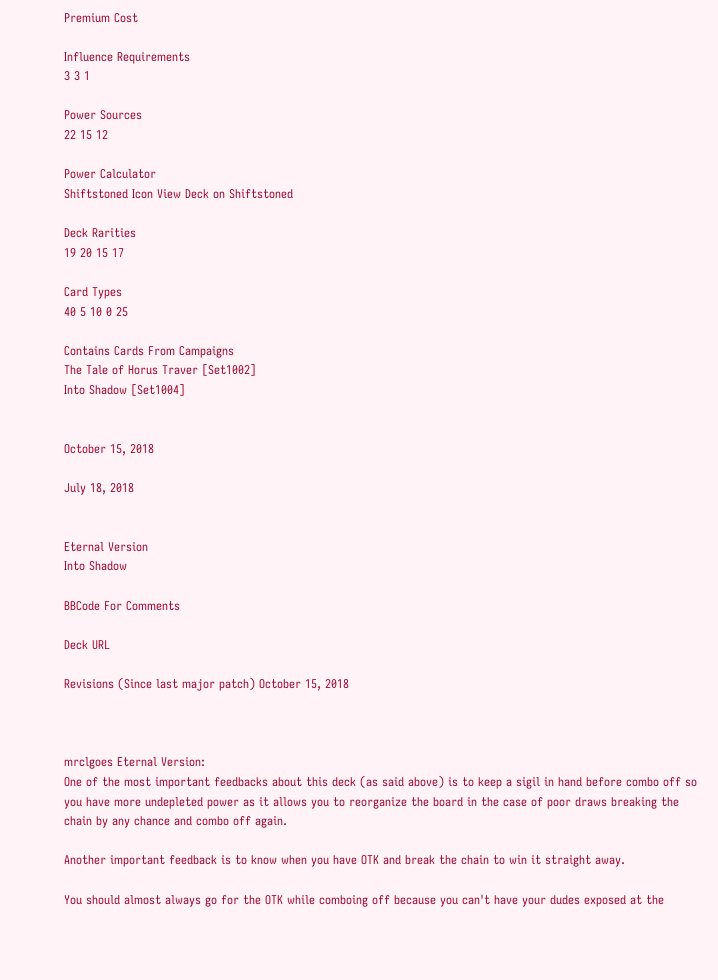Premium Cost

Influence Requirements
3 3 1

Power Sources
22 15 12

Power Calculator
Shiftstoned Icon View Deck on Shiftstoned

Deck Rarities
19 20 15 17

Card Types
40 5 10 0 25

Contains Cards From Campaigns
The Tale of Horus Traver [Set1002]
Into Shadow [Set1004]


October 15, 2018

July 18, 2018


Eternal Version
Into Shadow

BBCode For Comments

Deck URL

Revisions (Since last major patch) October 15, 2018



mrclgoes Eternal Version:
One of the most important feedbacks about this deck (as said above) is to keep a sigil in hand before combo off so you have more undepleted power as it allows you to reorganize the board in the case of poor draws breaking the chain by any chance and combo off again.

Another important feedback is to know when you have OTK and break the chain to win it straight away.

You should almost always go for the OTK while comboing off because you can't have your dudes exposed at the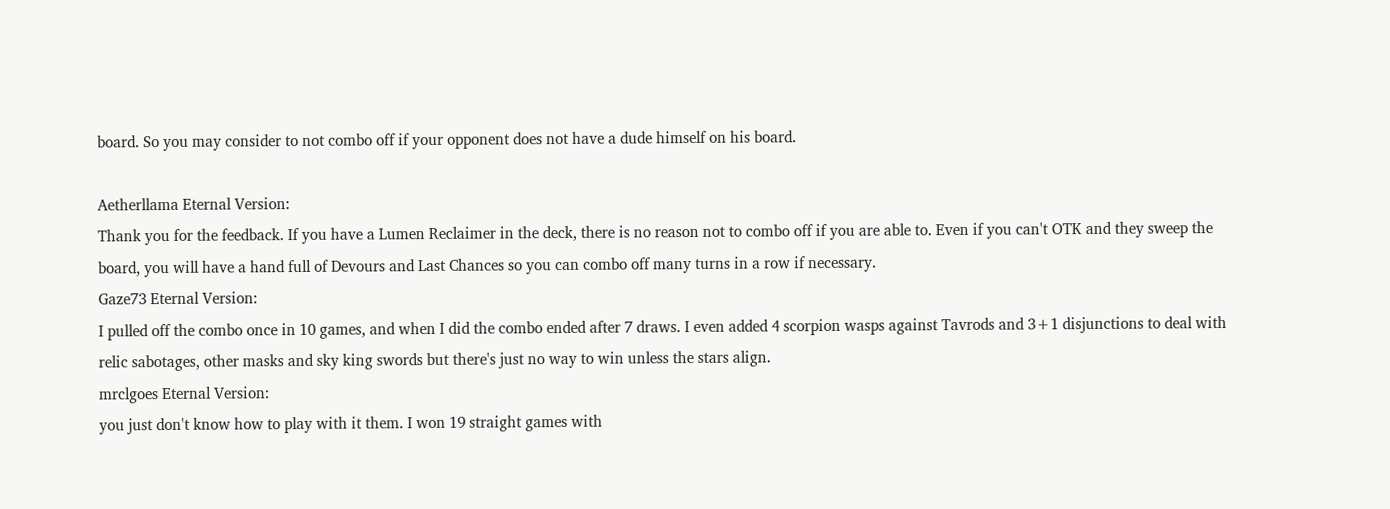board. So you may consider to not combo off if your opponent does not have a dude himself on his board.

Aetherllama Eternal Version:
Thank you for the feedback. If you have a Lumen Reclaimer in the deck, there is no reason not to combo off if you are able to. Even if you can't OTK and they sweep the board, you will have a hand full of Devours and Last Chances so you can combo off many turns in a row if necessary.
Gaze73 Eternal Version:
I pulled off the combo once in 10 games, and when I did the combo ended after 7 draws. I even added 4 scorpion wasps against Tavrods and 3+1 disjunctions to deal with relic sabotages, other masks and sky king swords but there's just no way to win unless the stars align.
mrclgoes Eternal Version:
you just don't know how to play with it them. I won 19 straight games with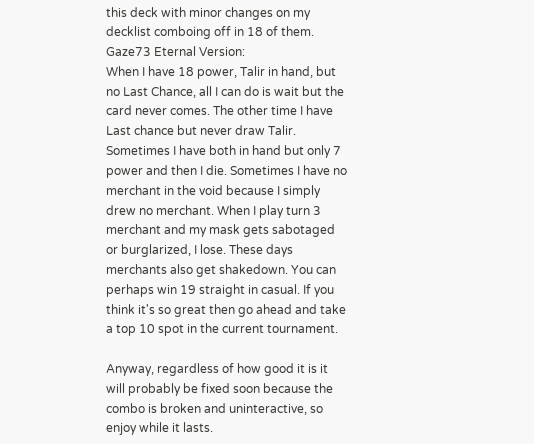this deck with minor changes on my decklist comboing off in 18 of them.
Gaze73 Eternal Version:
When I have 18 power, Talir in hand, but no Last Chance, all I can do is wait but the card never comes. The other time I have Last chance but never draw Talir. Sometimes I have both in hand but only 7 power and then I die. Sometimes I have no merchant in the void because I simply drew no merchant. When I play turn 3 merchant and my mask gets sabotaged or burglarized, I lose. These days merchants also get shakedown. You can perhaps win 19 straight in casual. If you think it's so great then go ahead and take a top 10 spot in the current tournament.

Anyway, regardless of how good it is it will probably be fixed soon because the combo is broken and uninteractive, so enjoy while it lasts.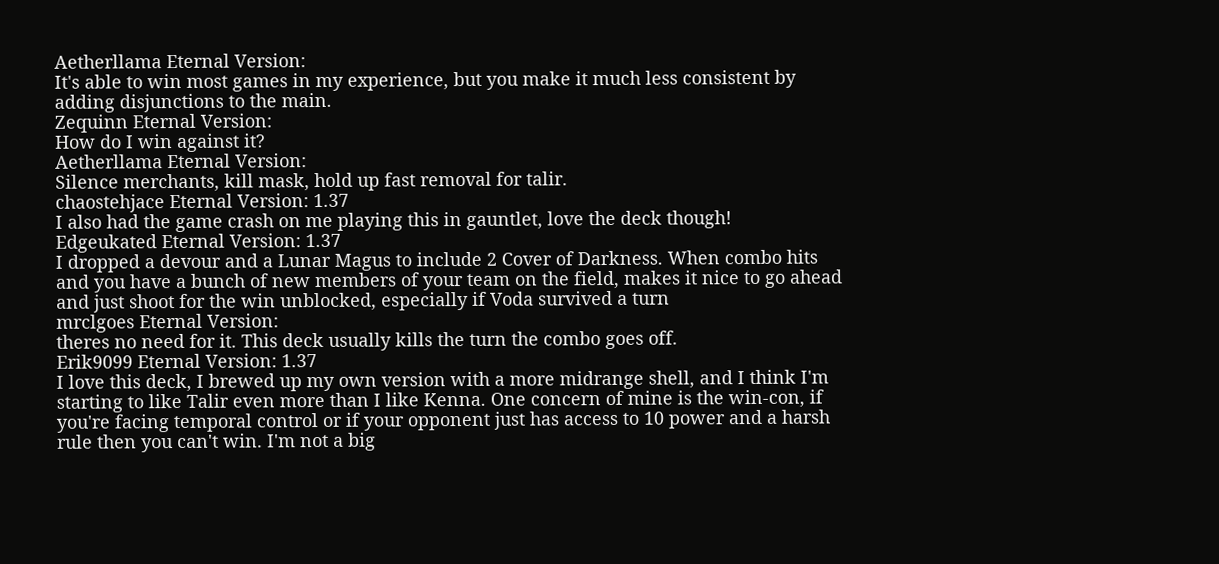Aetherllama Eternal Version:
It's able to win most games in my experience, but you make it much less consistent by adding disjunctions to the main.
Zequinn Eternal Version:
How do I win against it?
Aetherllama Eternal Version:
Silence merchants, kill mask, hold up fast removal for talir.
chaostehjace Eternal Version: 1.37
I also had the game crash on me playing this in gauntlet, love the deck though!
Edgeukated Eternal Version: 1.37
I dropped a devour and a Lunar Magus to include 2 Cover of Darkness. When combo hits and you have a bunch of new members of your team on the field, makes it nice to go ahead and just shoot for the win unblocked, especially if Voda survived a turn
mrclgoes Eternal Version:
theres no need for it. This deck usually kills the turn the combo goes off.
Erik9099 Eternal Version: 1.37
I love this deck, I brewed up my own version with a more midrange shell, and I think I'm starting to like Talir even more than I like Kenna. One concern of mine is the win-con, if you're facing temporal control or if your opponent just has access to 10 power and a harsh rule then you can't win. I'm not a big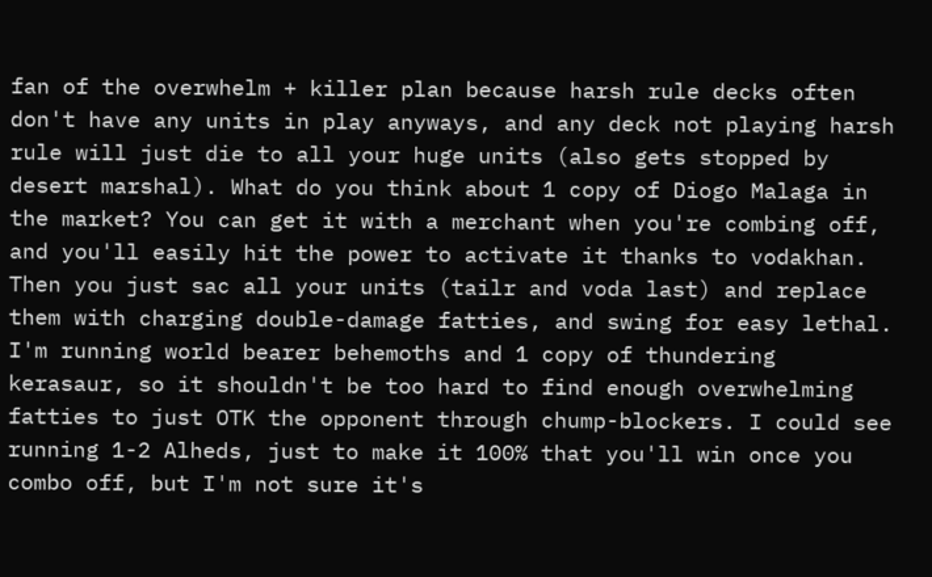fan of the overwhelm + killer plan because harsh rule decks often don't have any units in play anyways, and any deck not playing harsh rule will just die to all your huge units (also gets stopped by desert marshal). What do you think about 1 copy of Diogo Malaga in the market? You can get it with a merchant when you're combing off, and you'll easily hit the power to activate it thanks to vodakhan. Then you just sac all your units (tailr and voda last) and replace them with charging double-damage fatties, and swing for easy lethal. I'm running world bearer behemoths and 1 copy of thundering kerasaur, so it shouldn't be too hard to find enough overwhelming fatties to just OTK the opponent through chump-blockers. I could see running 1-2 Alheds, just to make it 100% that you'll win once you combo off, but I'm not sure it's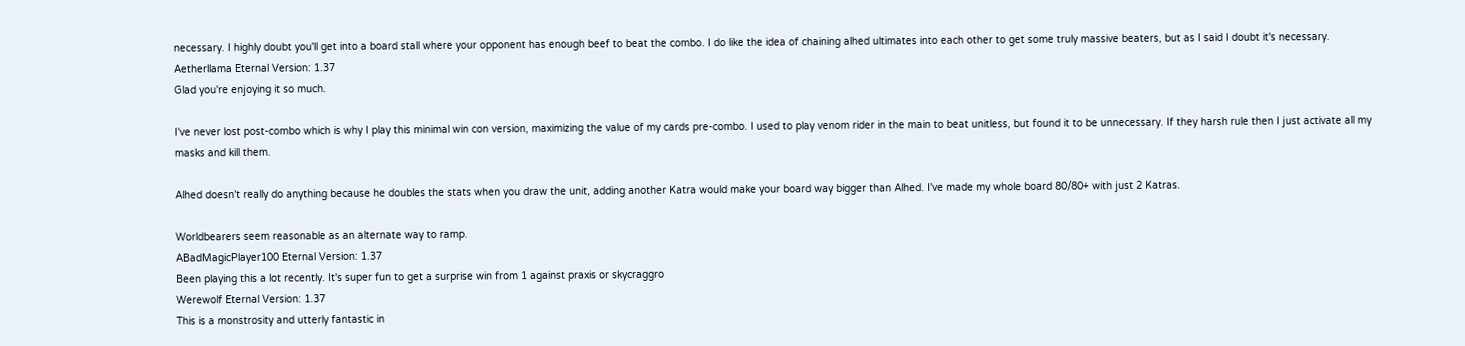necessary. I highly doubt you'll get into a board stall where your opponent has enough beef to beat the combo. I do like the idea of chaining alhed ultimates into each other to get some truly massive beaters, but as I said I doubt it's necessary.
Aetherllama Eternal Version: 1.37
Glad you're enjoying it so much.

I've never lost post-combo which is why I play this minimal win con version, maximizing the value of my cards pre-combo. I used to play venom rider in the main to beat unitless, but found it to be unnecessary. If they harsh rule then I just activate all my masks and kill them.

Alhed doesn't really do anything because he doubles the stats when you draw the unit, adding another Katra would make your board way bigger than Alhed. I've made my whole board 80/80+ with just 2 Katras.

Worldbearers seem reasonable as an alternate way to ramp.
ABadMagicPlayer100 Eternal Version: 1.37
Been playing this a lot recently. It's super fun to get a surprise win from 1 against praxis or skycraggro
Werewolf Eternal Version: 1.37
This is a monstrosity and utterly fantastic in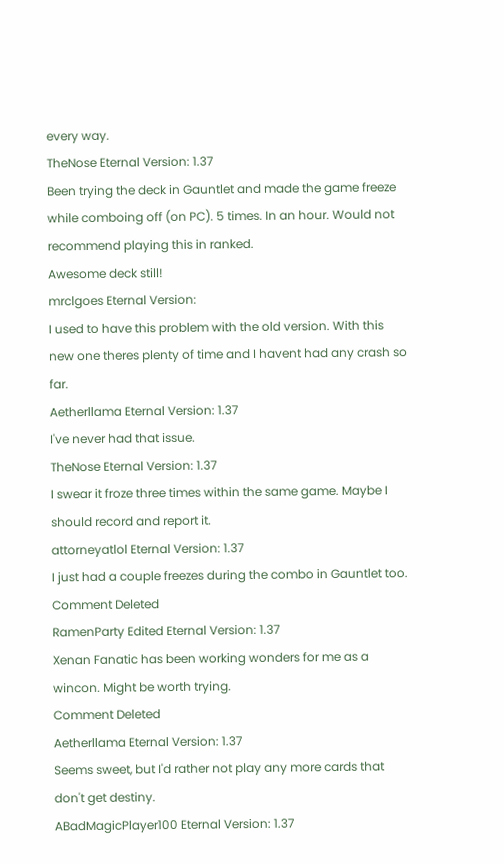every way.
TheNose Eternal Version: 1.37
Been trying the deck in Gauntlet and made the game freeze while comboing off (on PC). 5 times. In an hour. Would not recommend playing this in ranked.
Awesome deck still!
mrclgoes Eternal Version:
I used to have this problem with the old version. With this new one theres plenty of time and I havent had any crash so far.
Aetherllama Eternal Version: 1.37
I've never had that issue.
TheNose Eternal Version: 1.37
I swear it froze three times within the same game. Maybe I should record and report it.
attorneyatlol Eternal Version: 1.37
I just had a couple freezes during the combo in Gauntlet too.
Comment Deleted
RamenParty Edited Eternal Version: 1.37
Xenan Fanatic has been working wonders for me as a wincon. Might be worth trying.
Comment Deleted
Aetherllama Eternal Version: 1.37
Seems sweet, but I'd rather not play any more cards that don't get destiny.
ABadMagicPlayer100 Eternal Version: 1.37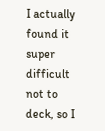I actually found it super difficult not to deck, so I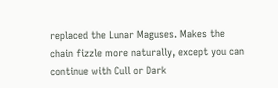replaced the Lunar Maguses. Makes the chain fizzle more naturally, except you can continue with Cull or Dark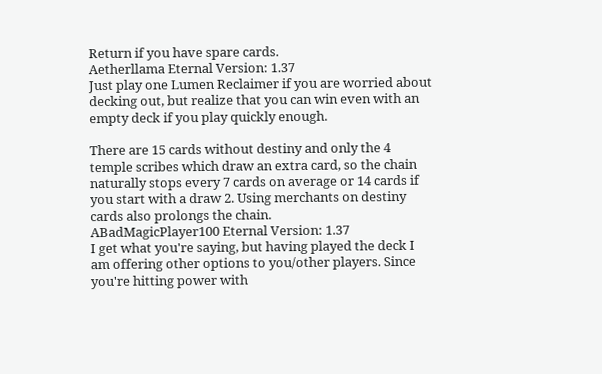Return if you have spare cards.
Aetherllama Eternal Version: 1.37
Just play one Lumen Reclaimer if you are worried about decking out, but realize that you can win even with an empty deck if you play quickly enough.

There are 15 cards without destiny and only the 4 temple scribes which draw an extra card, so the chain naturally stops every 7 cards on average or 14 cards if you start with a draw 2. Using merchants on destiny cards also prolongs the chain.
ABadMagicPlayer100 Eternal Version: 1.37
I get what you're saying, but having played the deck I am offering other options to you/other players. Since you're hitting power with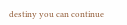destiny you can continue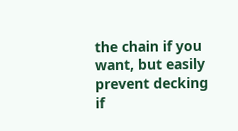the chain if you want, but easily prevent decking if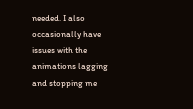needed. I also occasionally have issues with the animations lagging and stopping me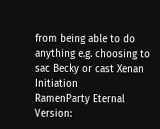from being able to do anything e.g. choosing to sac Becky or cast Xenan Initiation
RamenParty Eternal Version: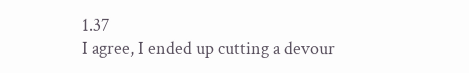1.37
I agree, I ended up cutting a devour